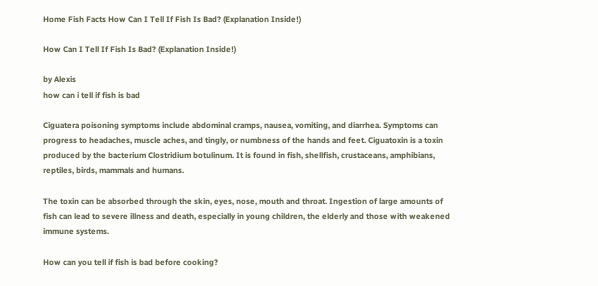Home Fish Facts How Can I Tell If Fish Is Bad? (Explanation Inside!)

How Can I Tell If Fish Is Bad? (Explanation Inside!)

by Alexis
how can i tell if fish is bad

Ciguatera poisoning symptoms include abdominal cramps, nausea, vomiting, and diarrhea. Symptoms can progress to headaches, muscle aches, and tingly, or numbness of the hands and feet. Ciguatoxin is a toxin produced by the bacterium Clostridium botulinum. It is found in fish, shellfish, crustaceans, amphibians, reptiles, birds, mammals and humans.

The toxin can be absorbed through the skin, eyes, nose, mouth and throat. Ingestion of large amounts of fish can lead to severe illness and death, especially in young children, the elderly and those with weakened immune systems.

How can you tell if fish is bad before cooking?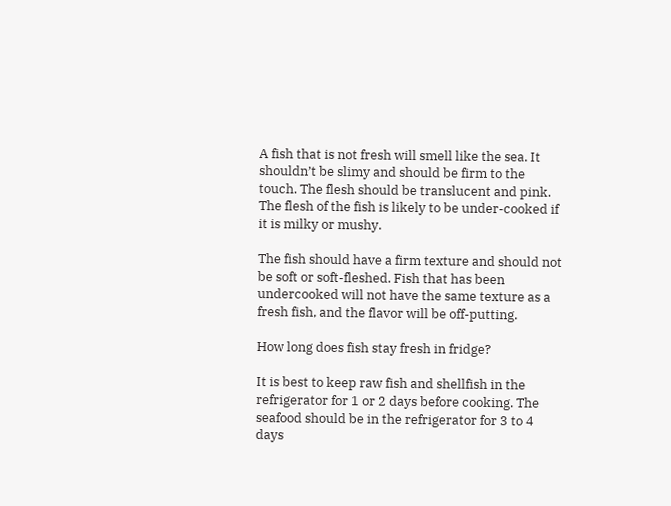A fish that is not fresh will smell like the sea. It shouldn’t be slimy and should be firm to the touch. The flesh should be translucent and pink. The flesh of the fish is likely to be under-cooked if it is milky or mushy.

The fish should have a firm texture and should not be soft or soft-fleshed. Fish that has been undercooked will not have the same texture as a fresh fish, and the flavor will be off-putting.

How long does fish stay fresh in fridge?

It is best to keep raw fish and shellfish in the refrigerator for 1 or 2 days before cooking. The seafood should be in the refrigerator for 3 to 4 days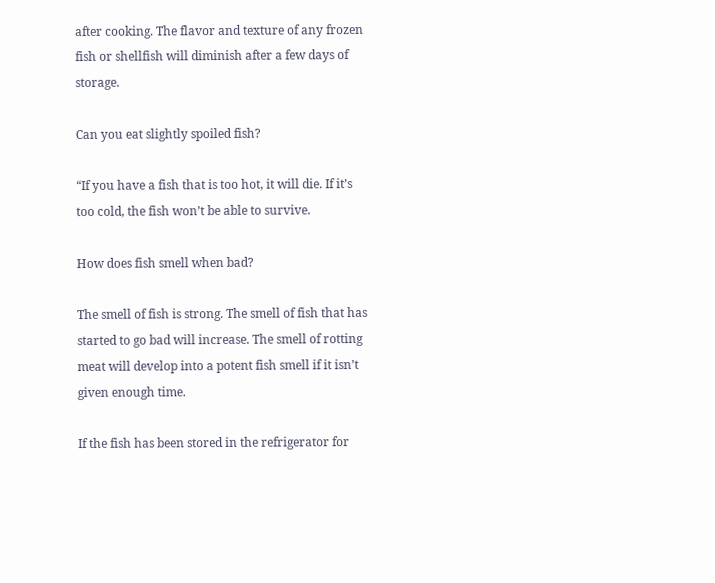after cooking. The flavor and texture of any frozen fish or shellfish will diminish after a few days of storage.

Can you eat slightly spoiled fish?

“If you have a fish that is too hot, it will die. If it’s too cold, the fish won’t be able to survive.

How does fish smell when bad?

The smell of fish is strong. The smell of fish that has started to go bad will increase. The smell of rotting meat will develop into a potent fish smell if it isn’t given enough time.

If the fish has been stored in the refrigerator for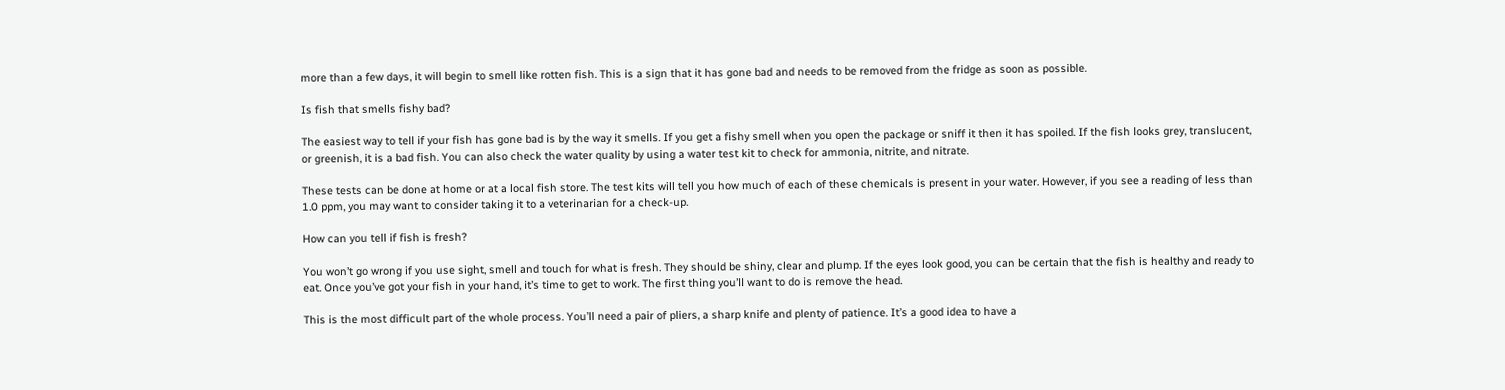more than a few days, it will begin to smell like rotten fish. This is a sign that it has gone bad and needs to be removed from the fridge as soon as possible.

Is fish that smells fishy bad?

The easiest way to tell if your fish has gone bad is by the way it smells. If you get a fishy smell when you open the package or sniff it then it has spoiled. If the fish looks grey, translucent, or greenish, it is a bad fish. You can also check the water quality by using a water test kit to check for ammonia, nitrite, and nitrate.

These tests can be done at home or at a local fish store. The test kits will tell you how much of each of these chemicals is present in your water. However, if you see a reading of less than 1.0 ppm, you may want to consider taking it to a veterinarian for a check-up.

How can you tell if fish is fresh?

You won’t go wrong if you use sight, smell and touch for what is fresh. They should be shiny, clear and plump. If the eyes look good, you can be certain that the fish is healthy and ready to eat. Once you’ve got your fish in your hand, it’s time to get to work. The first thing you’ll want to do is remove the head.

This is the most difficult part of the whole process. You’ll need a pair of pliers, a sharp knife and plenty of patience. It’s a good idea to have a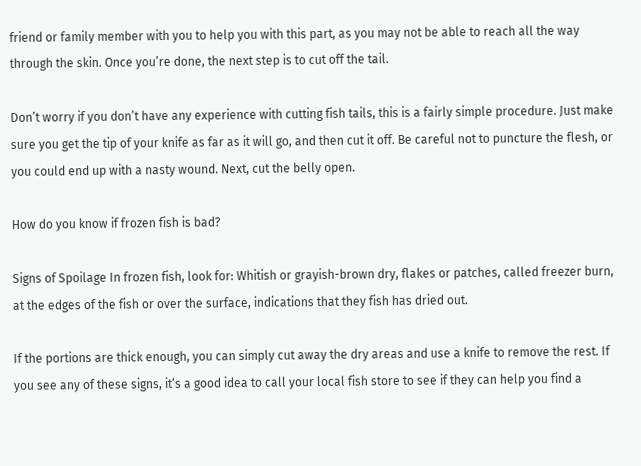friend or family member with you to help you with this part, as you may not be able to reach all the way through the skin. Once you’re done, the next step is to cut off the tail.

Don’t worry if you don’t have any experience with cutting fish tails, this is a fairly simple procedure. Just make sure you get the tip of your knife as far as it will go, and then cut it off. Be careful not to puncture the flesh, or you could end up with a nasty wound. Next, cut the belly open.

How do you know if frozen fish is bad?

Signs of Spoilage In frozen fish, look for: Whitish or grayish-brown dry, flakes or patches, called freezer burn, at the edges of the fish or over the surface, indications that they fish has dried out.

If the portions are thick enough, you can simply cut away the dry areas and use a knife to remove the rest. If you see any of these signs, it’s a good idea to call your local fish store to see if they can help you find a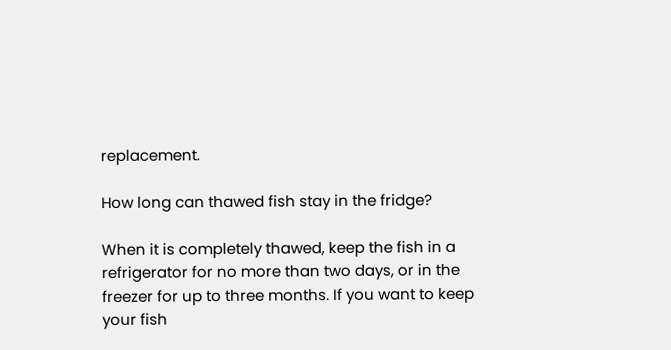replacement.

How long can thawed fish stay in the fridge?

When it is completely thawed, keep the fish in a refrigerator for no more than two days, or in the freezer for up to three months. If you want to keep your fish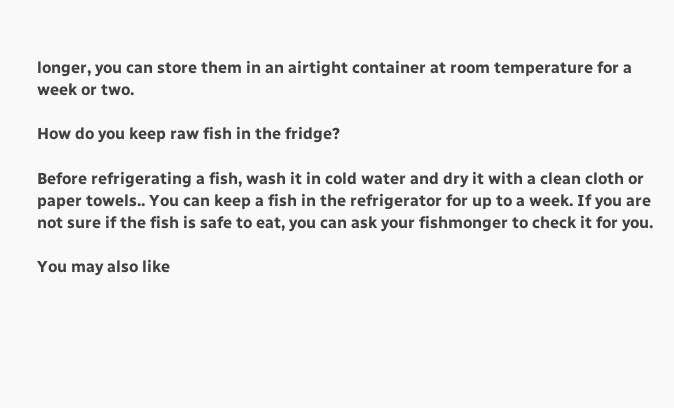longer, you can store them in an airtight container at room temperature for a week or two.

How do you keep raw fish in the fridge?

Before refrigerating a fish, wash it in cold water and dry it with a clean cloth or paper towels.. You can keep a fish in the refrigerator for up to a week. If you are not sure if the fish is safe to eat, you can ask your fishmonger to check it for you.

You may also like